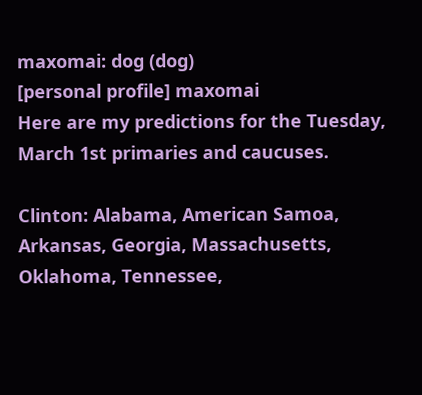maxomai: dog (dog)
[personal profile] maxomai
Here are my predictions for the Tuesday, March 1st primaries and caucuses.

Clinton: Alabama, American Samoa, Arkansas, Georgia, Massachusetts, Oklahoma, Tennessee,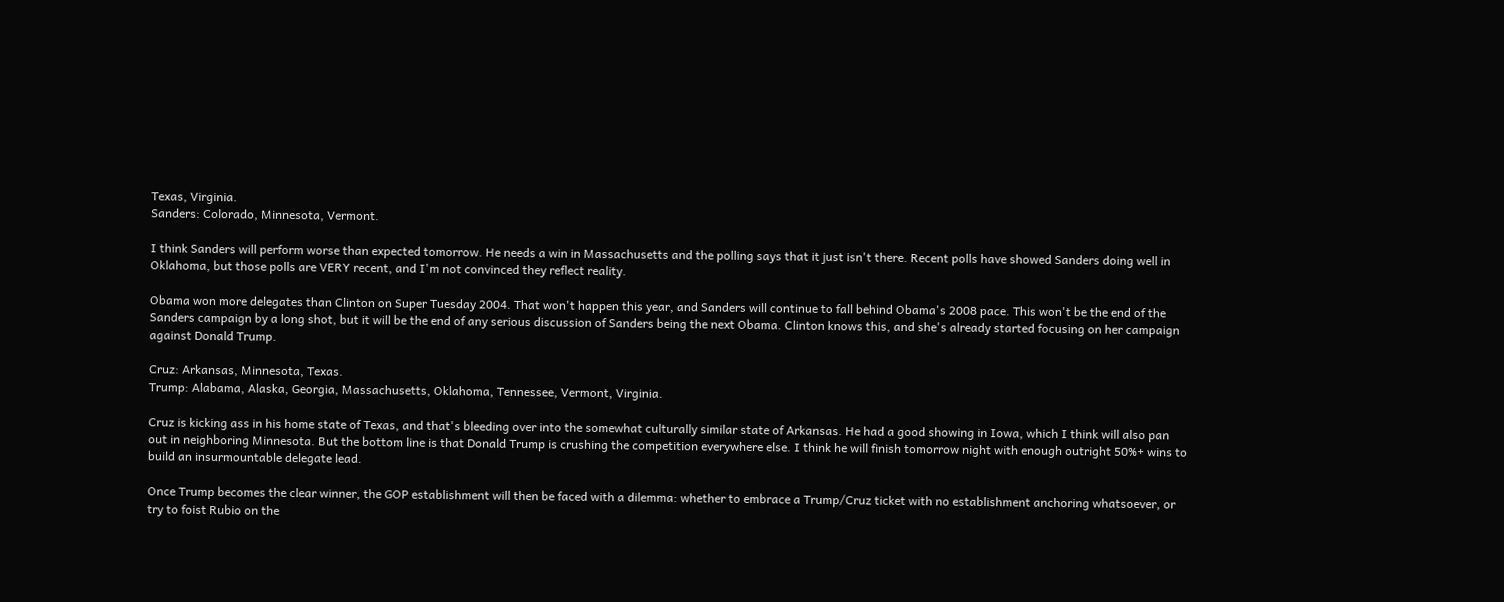Texas, Virginia.
Sanders: Colorado, Minnesota, Vermont.

I think Sanders will perform worse than expected tomorrow. He needs a win in Massachusetts and the polling says that it just isn't there. Recent polls have showed Sanders doing well in Oklahoma, but those polls are VERY recent, and I'm not convinced they reflect reality.

Obama won more delegates than Clinton on Super Tuesday 2004. That won't happen this year, and Sanders will continue to fall behind Obama's 2008 pace. This won't be the end of the Sanders campaign by a long shot, but it will be the end of any serious discussion of Sanders being the next Obama. Clinton knows this, and she's already started focusing on her campaign against Donald Trump.

Cruz: Arkansas, Minnesota, Texas.
Trump: Alabama, Alaska, Georgia, Massachusetts, Oklahoma, Tennessee, Vermont, Virginia.

Cruz is kicking ass in his home state of Texas, and that's bleeding over into the somewhat culturally similar state of Arkansas. He had a good showing in Iowa, which I think will also pan out in neighboring Minnesota. But the bottom line is that Donald Trump is crushing the competition everywhere else. I think he will finish tomorrow night with enough outright 50%+ wins to build an insurmountable delegate lead.

Once Trump becomes the clear winner, the GOP establishment will then be faced with a dilemma: whether to embrace a Trump/Cruz ticket with no establishment anchoring whatsoever, or try to foist Rubio on the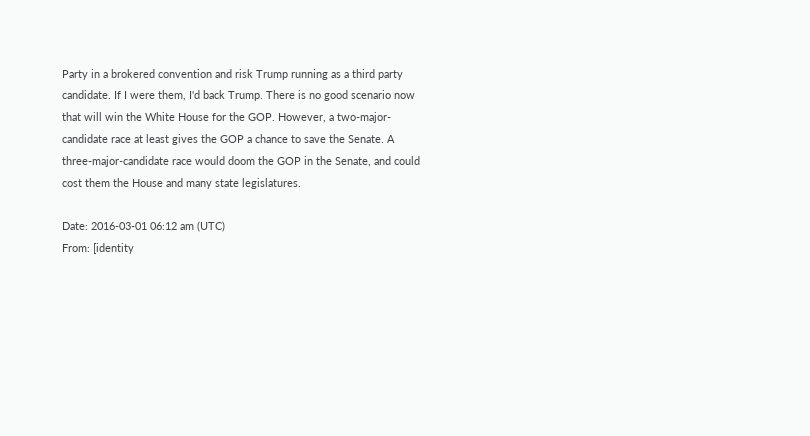Party in a brokered convention and risk Trump running as a third party candidate. If I were them, I'd back Trump. There is no good scenario now that will win the White House for the GOP. However, a two-major-candidate race at least gives the GOP a chance to save the Senate. A three-major-candidate race would doom the GOP in the Senate, and could cost them the House and many state legislatures.

Date: 2016-03-01 06:12 am (UTC)
From: [identity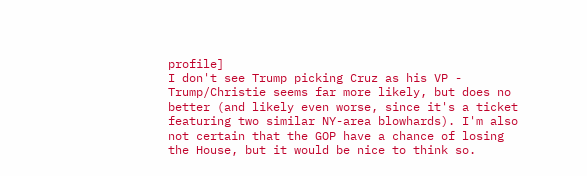profile]
I don't see Trump picking Cruz as his VP - Trump/Christie seems far more likely, but does no better (and likely even worse, since it's a ticket featuring two similar NY-area blowhards). I'm also not certain that the GOP have a chance of losing the House, but it would be nice to think so.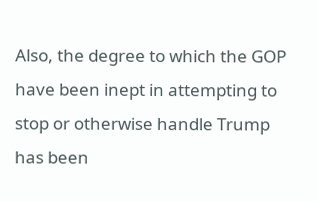Also, the degree to which the GOP have been inept in attempting to stop or otherwise handle Trump has been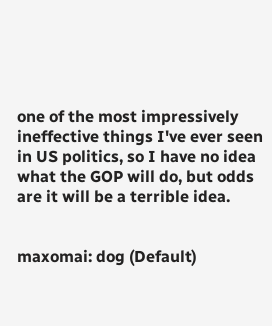one of the most impressively ineffective things I've ever seen in US politics, so I have no idea what the GOP will do, but odds are it will be a terrible idea.


maxomai: dog (Default)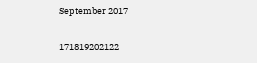September 2017

171819202122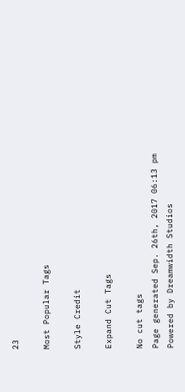23

Most Popular Tags

Style Credit

Expand Cut Tags

No cut tags
Page generated Sep. 26th, 2017 06:13 pm
Powered by Dreamwidth Studios